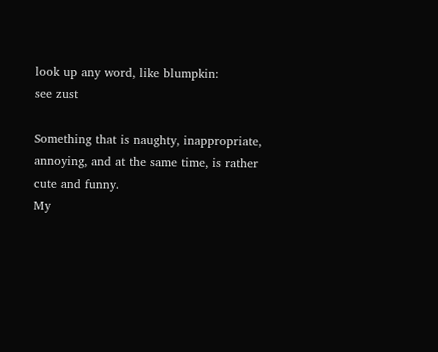look up any word, like blumpkin:
see zust

Something that is naughty, inappropriate, annoying, and at the same time, is rather cute and funny.
My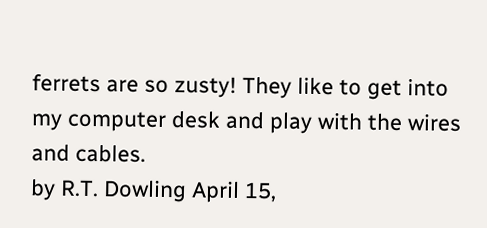ferrets are so zusty! They like to get into my computer desk and play with the wires and cables.
by R.T. Dowling April 15,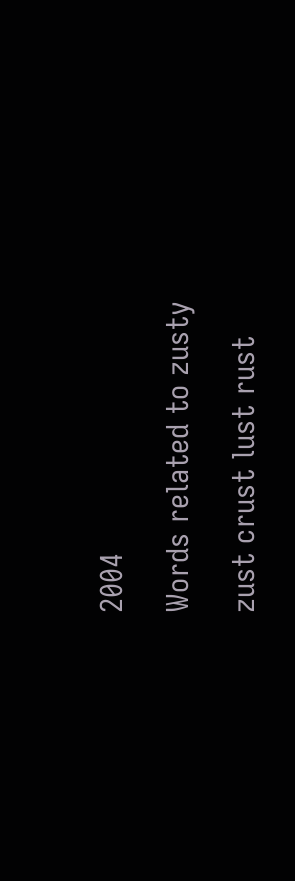2004

Words related to zusty

zust crust lust rust